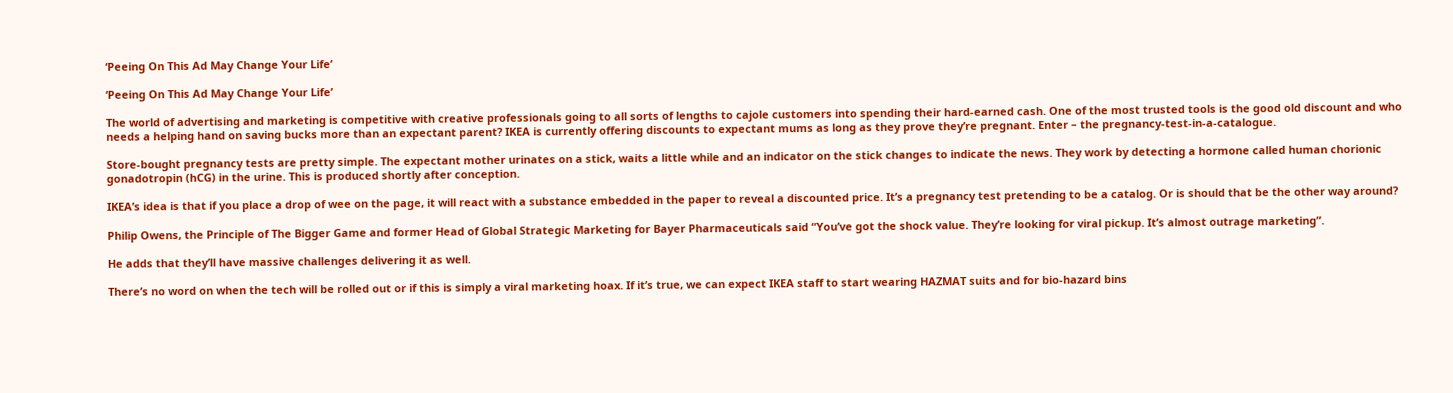‘Peeing On This Ad May Change Your Life’

‘Peeing On This Ad May Change Your Life’

The world of advertising and marketing is competitive with creative professionals going to all sorts of lengths to cajole customers into spending their hard-earned cash. One of the most trusted tools is the good old discount and who needs a helping hand on saving bucks more than an expectant parent? IKEA is currently offering discounts to expectant mums as long as they prove they’re pregnant. Enter – the pregnancy-test-in-a-catalogue.

Store-bought pregnancy tests are pretty simple. The expectant mother urinates on a stick, waits a little while and an indicator on the stick changes to indicate the news. They work by detecting a hormone called human chorionic gonadotropin (hCG) in the urine. This is produced shortly after conception.

IKEA’s idea is that if you place a drop of wee on the page, it will react with a substance embedded in the paper to reveal a discounted price. It’s a pregnancy test pretending to be a catalog. Or is should that be the other way around?

Philip Owens, the Principle of The Bigger Game and former Head of Global Strategic Marketing for Bayer Pharmaceuticals said “You’ve got the shock value. They’re looking for viral pickup. It’s almost outrage marketing”.

He adds that they’ll have massive challenges delivering it as well.

There’s no word on when the tech will be rolled out or if this is simply a viral marketing hoax. If it’s true, we can expect IKEA staff to start wearing HAZMAT suits and for bio-hazard bins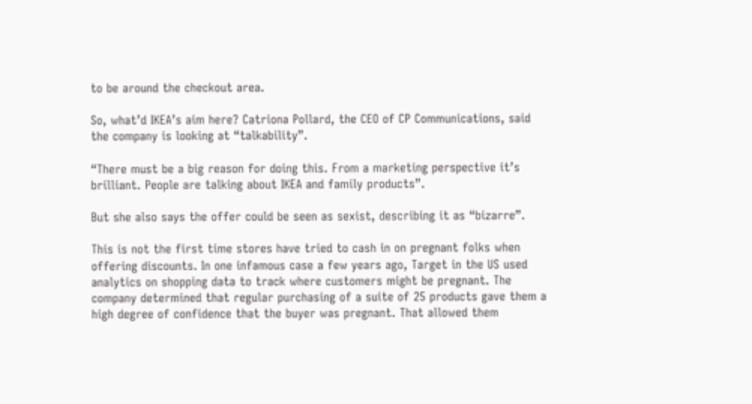to be around the checkout area.

So, what’d IKEA’s aim here? Catriona Pollard, the CEO of CP Communications, said the company is looking at “talkability”.

“There must be a big reason for doing this. From a marketing perspective it’s brilliant. People are talking about IKEA and family products”.

But she also says the offer could be seen as sexist, describing it as “bizarre”.

This is not the first time stores have tried to cash in on pregnant folks when offering discounts. In one infamous case a few years ago, Target in the US used analytics on shopping data to track where customers might be pregnant. The company determined that regular purchasing of a suite of 25 products gave them a high degree of confidence that the buyer was pregnant. That allowed them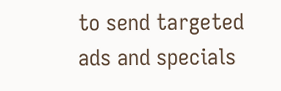to send targeted ads and specials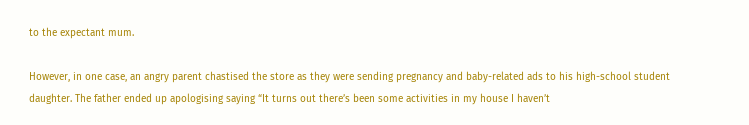to the expectant mum.

However, in one case, an angry parent chastised the store as they were sending pregnancy and baby-related ads to his high-school student daughter. The father ended up apologising saying “It turns out there’s been some activities in my house I haven’t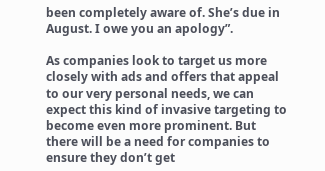been completely aware of. She’s due in August. I owe you an apology”.

As companies look to target us more closely with ads and offers that appeal to our very personal needs, we can expect this kind of invasive targeting to become even more prominent. But there will be a need for companies to ensure they don’t get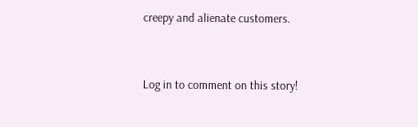creepy and alienate customers.


Log in to comment on this story!